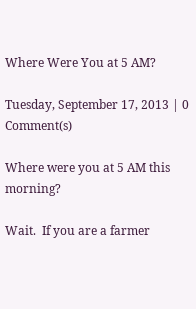Where Were You at 5 AM?

Tuesday, September 17, 2013 | 0 Comment(s)

Where were you at 5 AM this morning?

Wait.  If you are a farmer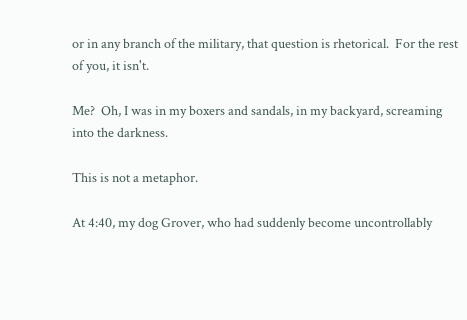or in any branch of the military, that question is rhetorical.  For the rest of you, it isn't.

Me?  Oh, I was in my boxers and sandals, in my backyard, screaming into the darkness.

This is not a metaphor.

At 4:40, my dog Grover, who had suddenly become uncontrollably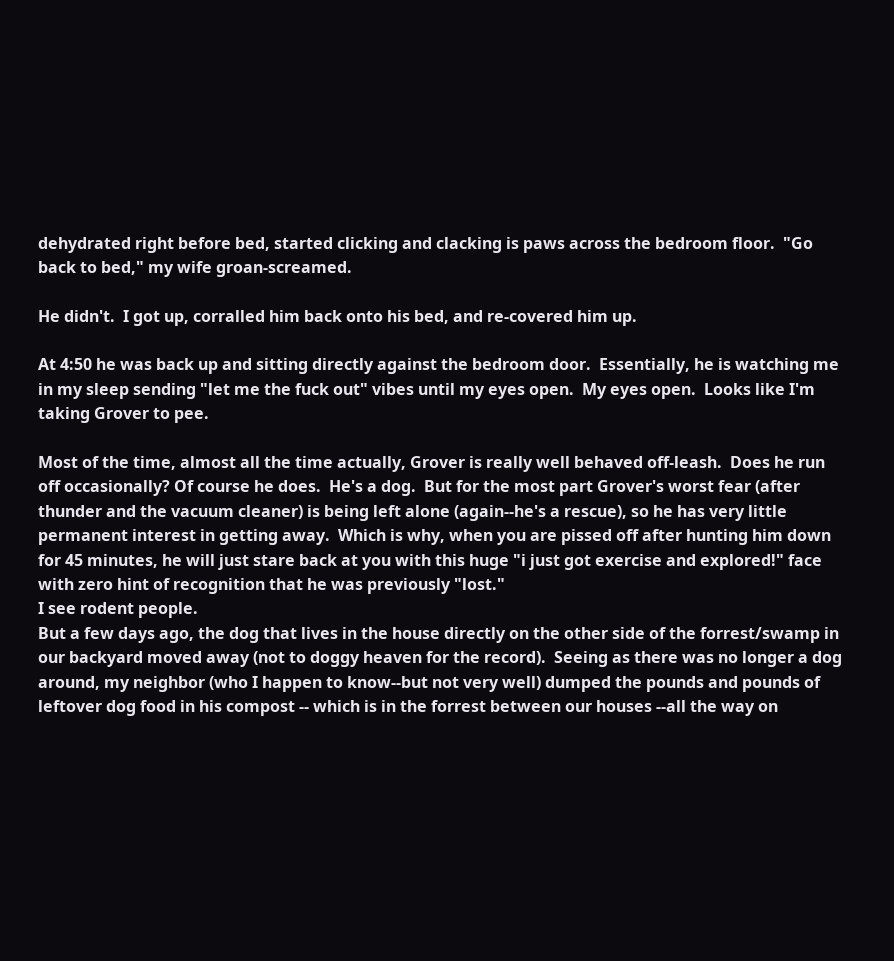dehydrated right before bed, started clicking and clacking is paws across the bedroom floor.  "Go back to bed," my wife groan-screamed.

He didn't.  I got up, corralled him back onto his bed, and re-covered him up.

At 4:50 he was back up and sitting directly against the bedroom door.  Essentially, he is watching me in my sleep sending "let me the fuck out" vibes until my eyes open.  My eyes open.  Looks like I'm taking Grover to pee.

Most of the time, almost all the time actually, Grover is really well behaved off-leash.  Does he run off occasionally? Of course he does.  He's a dog.  But for the most part Grover's worst fear (after thunder and the vacuum cleaner) is being left alone (again--he's a rescue), so he has very little permanent interest in getting away.  Which is why, when you are pissed off after hunting him down for 45 minutes, he will just stare back at you with this huge "i just got exercise and explored!" face with zero hint of recognition that he was previously "lost."
I see rodent people.
But a few days ago, the dog that lives in the house directly on the other side of the forrest/swamp in our backyard moved away (not to doggy heaven for the record).  Seeing as there was no longer a dog around, my neighbor (who I happen to know--but not very well) dumped the pounds and pounds of leftover dog food in his compost -- which is in the forrest between our houses --all the way on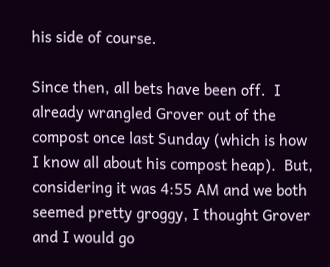his side of course.

Since then, all bets have been off.  I already wrangled Grover out of the compost once last Sunday (which is how I know all about his compost heap).  But, considering it was 4:55 AM and we both seemed pretty groggy, I thought Grover and I would go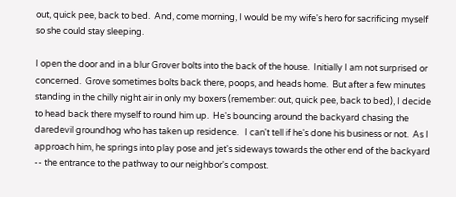out, quick pee, back to bed.  And, come morning, I would be my wife's hero for sacrificing myself so she could stay sleeping.

I open the door and in a blur Grover bolts into the back of the house.  Initially I am not surprised or concerned.  Grove sometimes bolts back there, poops, and heads home.  But after a few minutes standing in the chilly night air in only my boxers (remember: out, quick pee, back to bed), I decide to head back there myself to round him up.  He's bouncing around the backyard chasing the daredevil groundhog who has taken up residence.   I can't tell if he's done his business or not.  As I approach him, he springs into play pose and jet's sideways towards the other end of the backyard -- the entrance to the pathway to our neighbor's compost.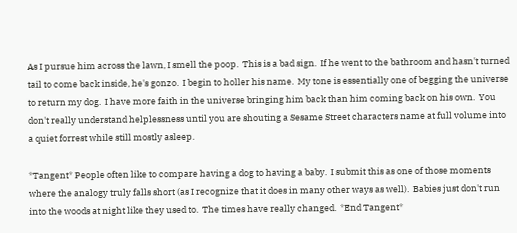As I pursue him across the lawn, I smell the poop.  This is a bad sign.  If he went to the bathroom and hasn't turned tail to come back inside, he's gonzo.  I begin to holler his name.  My tone is essentially one of begging the universe to return my dog.  I have more faith in the universe bringing him back than him coming back on his own.  You don't really understand helplessness until you are shouting a Sesame Street characters name at full volume into a quiet forrest while still mostly asleep.

*Tangent* People often like to compare having a dog to having a baby.  I submit this as one of those moments where the analogy truly falls short (as I recognize that it does in many other ways as well).  Babies just don't run into the woods at night like they used to.  The times have really changed.  *End Tangent*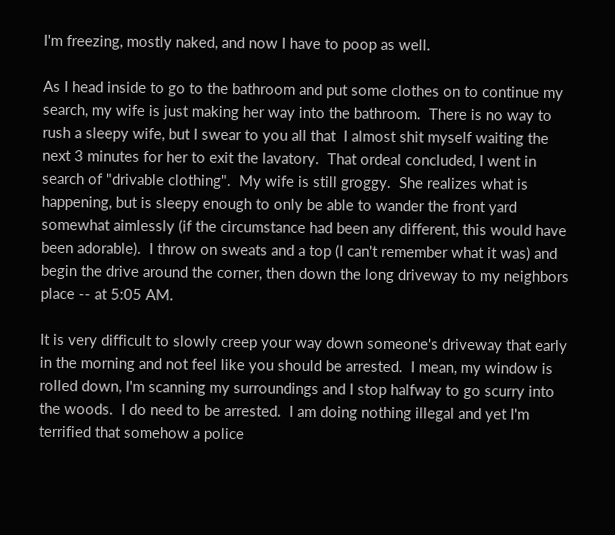I'm freezing, mostly naked, and now I have to poop as well.

As I head inside to go to the bathroom and put some clothes on to continue my search, my wife is just making her way into the bathroom.  There is no way to rush a sleepy wife, but I swear to you all that  I almost shit myself waiting the next 3 minutes for her to exit the lavatory.  That ordeal concluded, I went in search of "drivable clothing".  My wife is still groggy.  She realizes what is happening, but is sleepy enough to only be able to wander the front yard somewhat aimlessly (if the circumstance had been any different, this would have been adorable).  I throw on sweats and a top (I can't remember what it was) and begin the drive around the corner, then down the long driveway to my neighbors place -- at 5:05 AM.

It is very difficult to slowly creep your way down someone's driveway that early in the morning and not feel like you should be arrested.  I mean, my window is rolled down, I'm scanning my surroundings and I stop halfway to go scurry into the woods.  I do need to be arrested.  I am doing nothing illegal and yet I'm terrified that somehow a police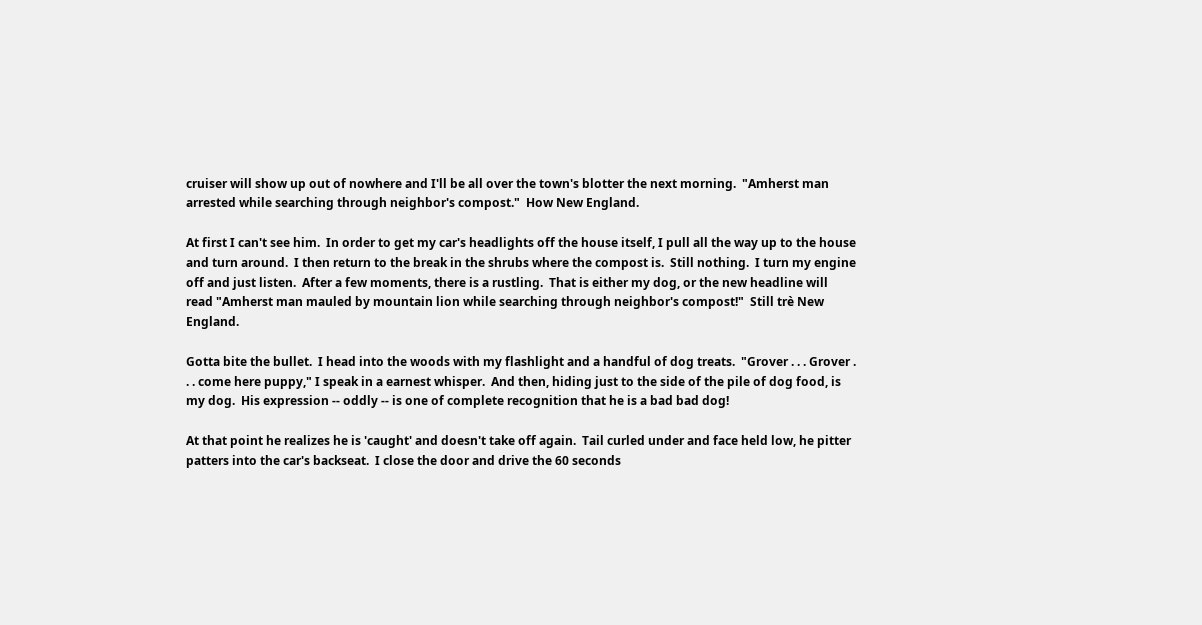cruiser will show up out of nowhere and I'll be all over the town's blotter the next morning.  "Amherst man arrested while searching through neighbor's compost."  How New England.

At first I can't see him.  In order to get my car's headlights off the house itself, I pull all the way up to the house and turn around.  I then return to the break in the shrubs where the compost is.  Still nothing.  I turn my engine off and just listen.  After a few moments, there is a rustling.  That is either my dog, or the new headline will read "Amherst man mauled by mountain lion while searching through neighbor's compost!"  Still trè New England.

Gotta bite the bullet.  I head into the woods with my flashlight and a handful of dog treats.  "Grover . . . Grover . . . come here puppy," I speak in a earnest whisper.  And then, hiding just to the side of the pile of dog food, is my dog.  His expression -- oddly -- is one of complete recognition that he is a bad bad dog!

At that point he realizes he is 'caught' and doesn't take off again.  Tail curled under and face held low, he pitter patters into the car's backseat.  I close the door and drive the 60 seconds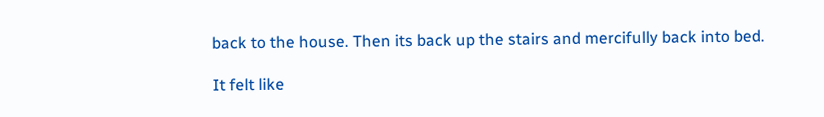back to the house. Then its back up the stairs and mercifully back into bed.

It felt like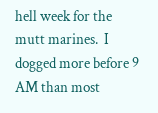hell week for the mutt marines.  I dogged more before 9 AM than most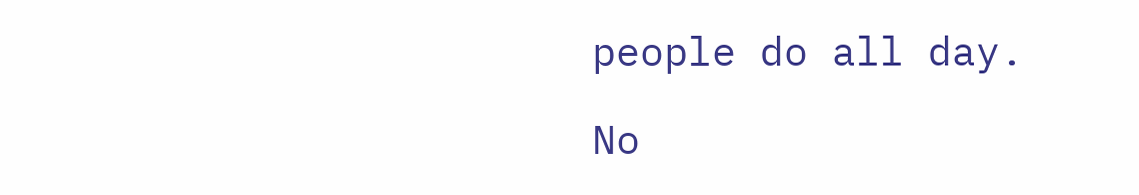people do all day.

No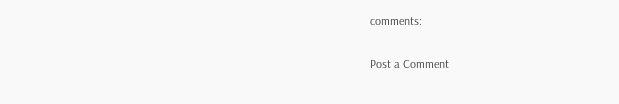comments:

Post a Comment